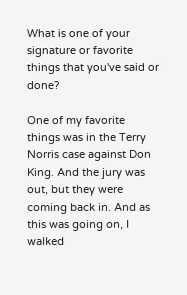What is one of your signature or favorite things that you've said or done?

One of my favorite things was in the Terry Norris case against Don King. And the jury was out, but they were coming back in. And as this was going on, I walked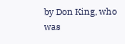by Don King, who was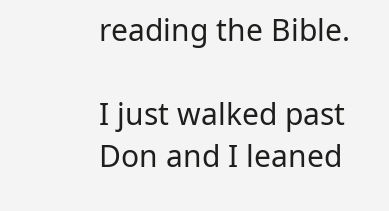reading the Bible.

I just walked past Don and I leaned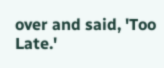over and said, 'Too Late.'